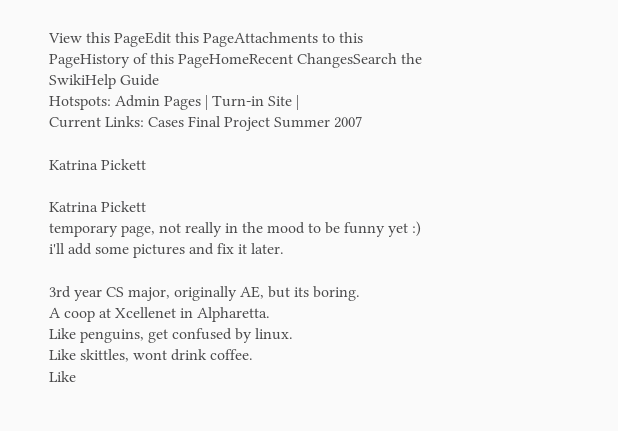View this PageEdit this PageAttachments to this PageHistory of this PageHomeRecent ChangesSearch the SwikiHelp Guide
Hotspots: Admin Pages | Turn-in Site |
Current Links: Cases Final Project Summer 2007

Katrina Pickett

Katrina Pickett
temporary page, not really in the mood to be funny yet :) i'll add some pictures and fix it later.

3rd year CS major, originally AE, but its boring.
A coop at Xcellenet in Alpharetta.
Like penguins, get confused by linux.
Like skittles, wont drink coffee.
Like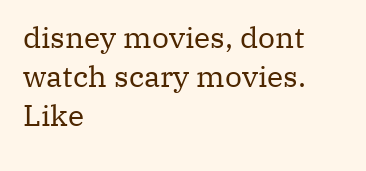disney movies, dont watch scary movies.
Like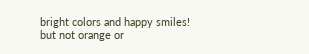bright colors and happy smiles!
but not orange or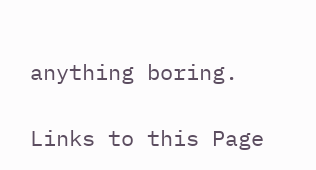anything boring.

Links to this Page